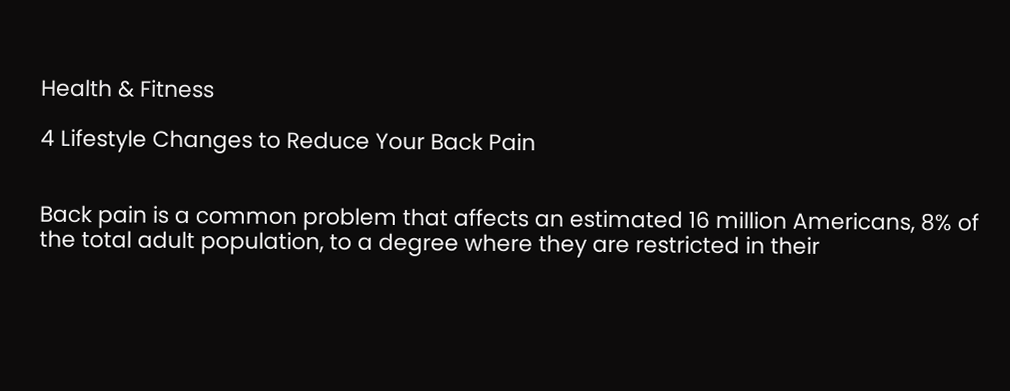Health & Fitness

4 Lifestyle Changes to Reduce Your Back Pain


Back pain is a common problem that affects an estimated 16 million Americans, 8% of the total adult population, to a degree where they are restricted in their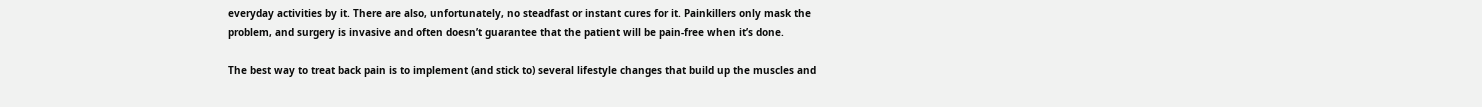everyday activities by it. There are also, unfortunately, no steadfast or instant cures for it. Painkillers only mask the problem, and surgery is invasive and often doesn’t guarantee that the patient will be pain-free when it’s done.

The best way to treat back pain is to implement (and stick to) several lifestyle changes that build up the muscles and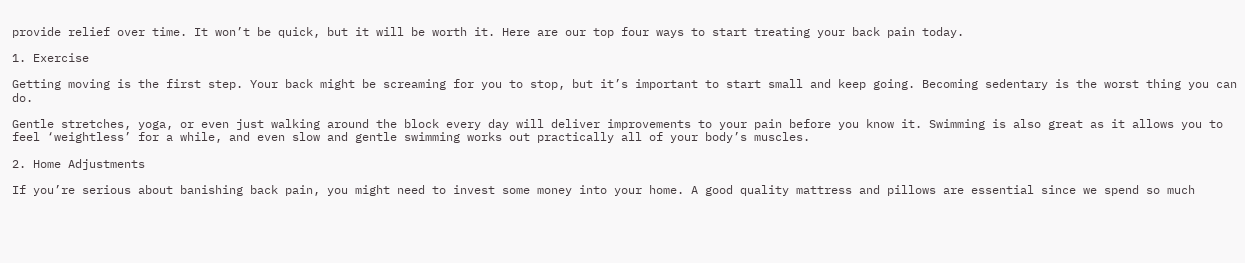provide relief over time. It won’t be quick, but it will be worth it. Here are our top four ways to start treating your back pain today.

1. Exercise

Getting moving is the first step. Your back might be screaming for you to stop, but it’s important to start small and keep going. Becoming sedentary is the worst thing you can do.

Gentle stretches, yoga, or even just walking around the block every day will deliver improvements to your pain before you know it. Swimming is also great as it allows you to feel ‘weightless’ for a while, and even slow and gentle swimming works out practically all of your body’s muscles.

2. Home Adjustments

If you’re serious about banishing back pain, you might need to invest some money into your home. A good quality mattress and pillows are essential since we spend so much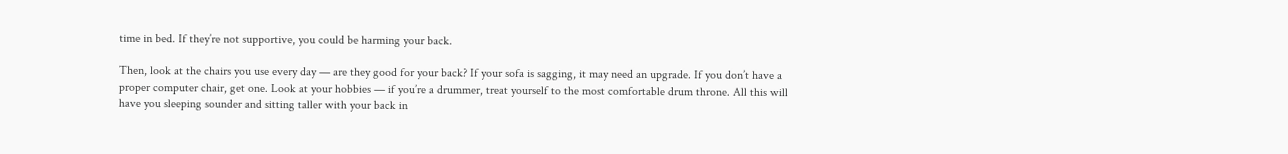time in bed. If they’re not supportive, you could be harming your back.

Then, look at the chairs you use every day — are they good for your back? If your sofa is sagging, it may need an upgrade. If you don’t have a proper computer chair, get one. Look at your hobbies — if you’re a drummer, treat yourself to the most comfortable drum throne. All this will have you sleeping sounder and sitting taller with your back in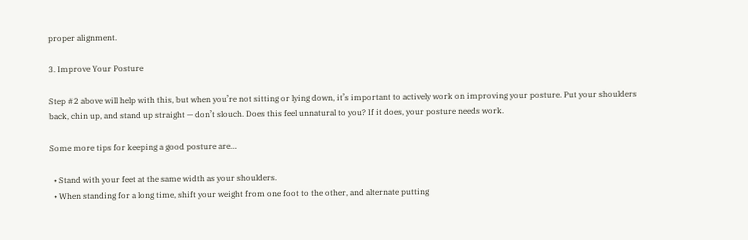proper alignment.

3. Improve Your Posture

Step #2 above will help with this, but when you’re not sitting or lying down, it’s important to actively work on improving your posture. Put your shoulders back, chin up, and stand up straight — don’t slouch. Does this feel unnatural to you? If it does, your posture needs work.

Some more tips for keeping a good posture are…

  • Stand with your feet at the same width as your shoulders.
  • When standing for a long time, shift your weight from one foot to the other, and alternate putting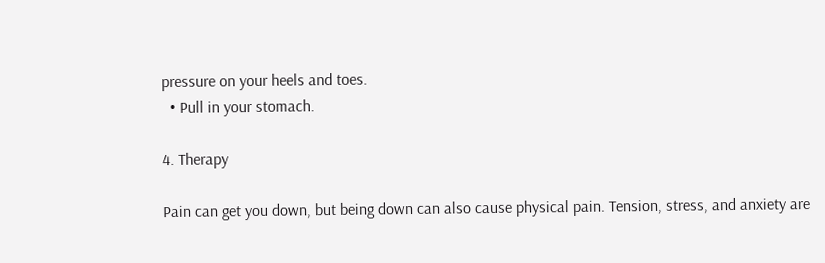pressure on your heels and toes.
  • Pull in your stomach.

4. Therapy

Pain can get you down, but being down can also cause physical pain. Tension, stress, and anxiety are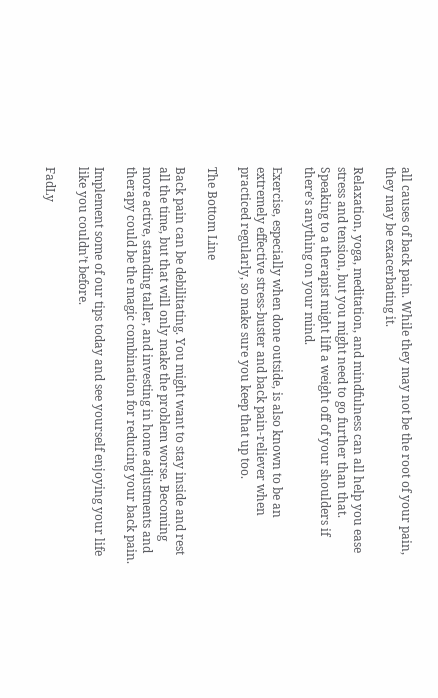all causes of back pain. While they may not be the root of your pain, they may be exacerbating it.

Relaxation, yoga, meditation, and mindfulness can all help you ease stress and tension, but you might need to go further than that. Speaking to a therapist might lift a weight off of your shoulders if there’s anything on your mind.

Exercise, especially when done outside, is also known to be an extremely effective stress-buster and back pain-reliever when practiced regularly, so make sure you keep that up too.

The Bottom Line

Back pain can be debilitating. You might want to stay inside and rest all the time, but that will only make the problem worse. Becoming more active, standing taller, and investing in home adjustments and therapy could be the magic combination for reducing your back pain.

Implement some of our tips today and see yourself enjoying your life like you couldn’t before.

FadLy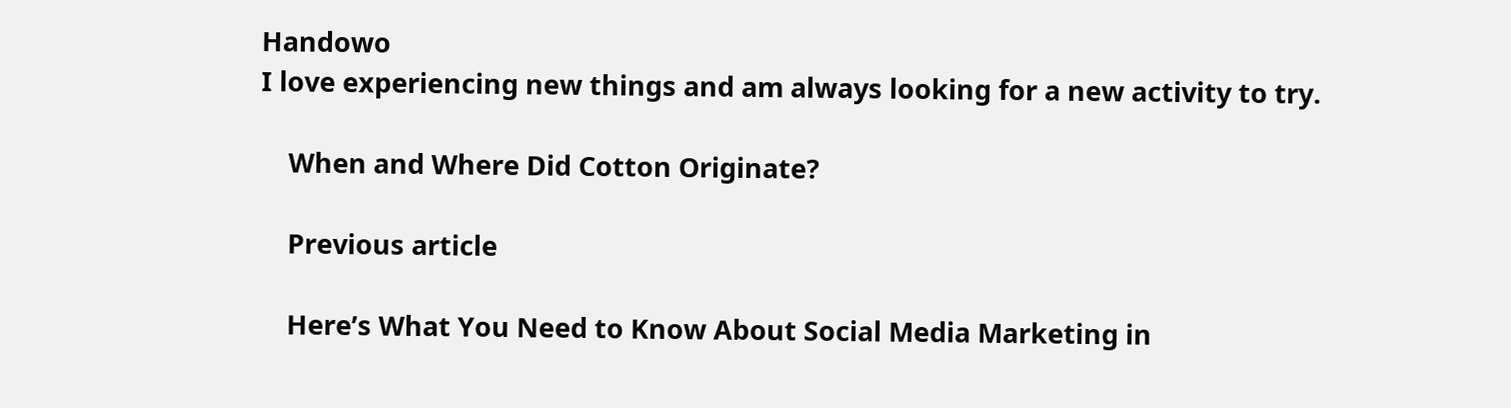Handowo
I love experiencing new things and am always looking for a new activity to try.

    When and Where Did Cotton Originate?

    Previous article

    Here’s What You Need to Know About Social Media Marketing in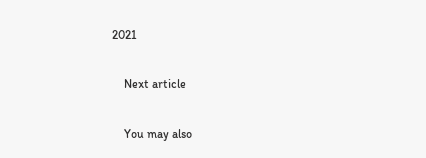2021

    Next article

    You may also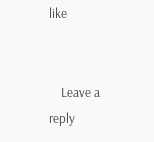like


    Leave a reply